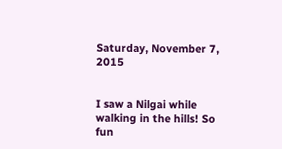Saturday, November 7, 2015


I saw a Nilgai while walking in the hills! So fun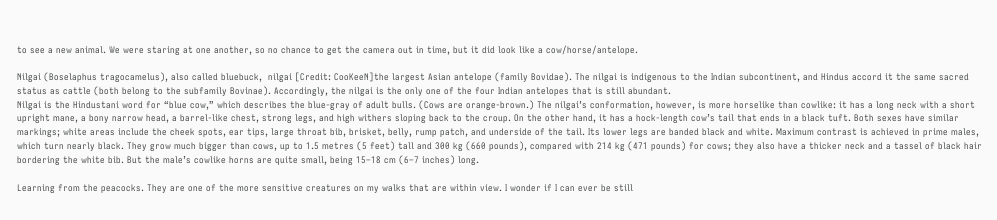to see a new animal. We were staring at one another, so no chance to get the camera out in time, but it did look like a cow/horse/antelope.

Nilgai (Boselaphus tragocamelus), also called bluebuck,  nilgai [Credit: CooKeeN]the largest Asian antelope (family Bovidae). The nilgai is indigenous to the Indian subcontinent, and Hindus accord it the same sacred status as cattle (both belong to the subfamily Bovinae). Accordingly, the nilgai is the only one of the four Indian antelopes that is still abundant.
Nilgai is the Hindustani word for “blue cow,” which describes the blue-gray of adult bulls. (Cows are orange-brown.) The nilgai’s conformation, however, is more horselike than cowlike: it has a long neck with a short upright mane, a bony narrow head, a barrel-like chest, strong legs, and high withers sloping back to the croup. On the other hand, it has a hock-length cow’s tail that ends in a black tuft. Both sexes have similar markings; white areas include the cheek spots, ear tips, large throat bib, brisket, belly, rump patch, and underside of the tail. Its lower legs are banded black and white. Maximum contrast is achieved in prime males, which turn nearly black. They grow much bigger than cows, up to 1.5 metres (5 feet) tall and 300 kg (660 pounds), compared with 214 kg (471 pounds) for cows; they also have a thicker neck and a tassel of black hair bordering the white bib. But the male’s cowlike horns are quite small, being 15–18 cm (6–7 inches) long.

Learning from the peacocks. They are one of the more sensitive creatures on my walks that are within view. I wonder if I can ever be still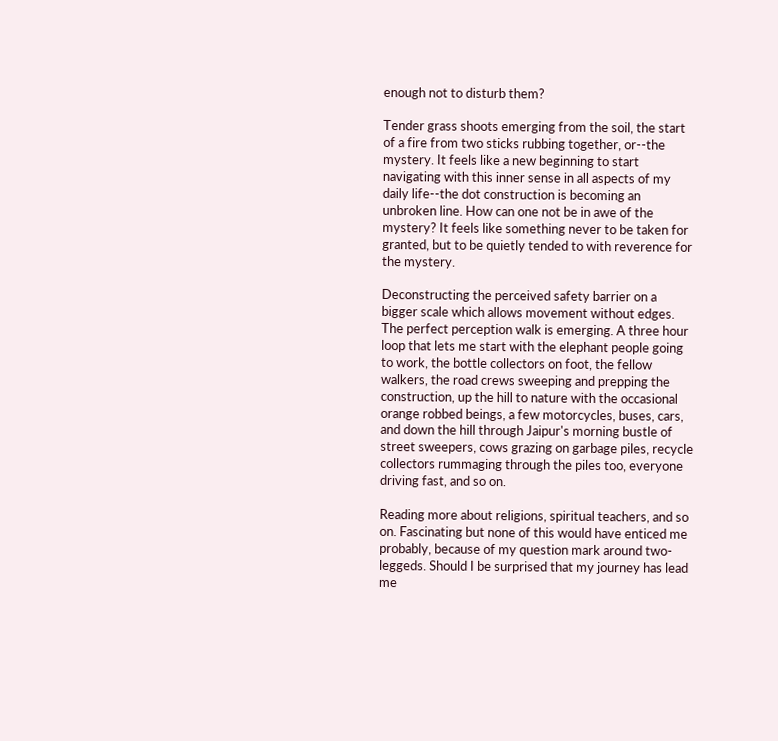enough not to disturb them?

Tender grass shoots emerging from the soil, the start of a fire from two sticks rubbing together, or--the mystery. It feels like a new beginning to start navigating with this inner sense in all aspects of my daily life--the dot construction is becoming an unbroken line. How can one not be in awe of the mystery? It feels like something never to be taken for granted, but to be quietly tended to with reverence for the mystery.

Deconstructing the perceived safety barrier on a bigger scale which allows movement without edges. The perfect perception walk is emerging. A three hour loop that lets me start with the elephant people going to work, the bottle collectors on foot, the fellow walkers, the road crews sweeping and prepping the construction, up the hill to nature with the occasional orange robbed beings, a few motorcycles, buses, cars, and down the hill through Jaipur's morning bustle of street sweepers, cows grazing on garbage piles, recycle collectors rummaging through the piles too, everyone driving fast, and so on.

Reading more about religions, spiritual teachers, and so on. Fascinating but none of this would have enticed me probably, because of my question mark around two-leggeds. Should I be surprised that my journey has lead me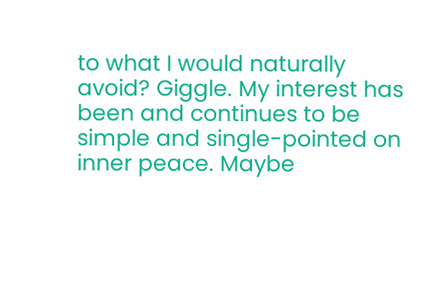to what I would naturally avoid? Giggle. My interest has been and continues to be simple and single-pointed on inner peace. Maybe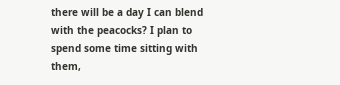there will be a day I can blend with the peacocks? I plan to spend some time sitting with them,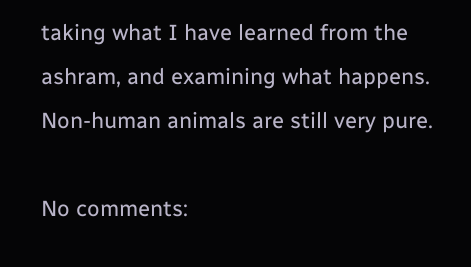taking what I have learned from the ashram, and examining what happens. Non-human animals are still very pure.

No comments: